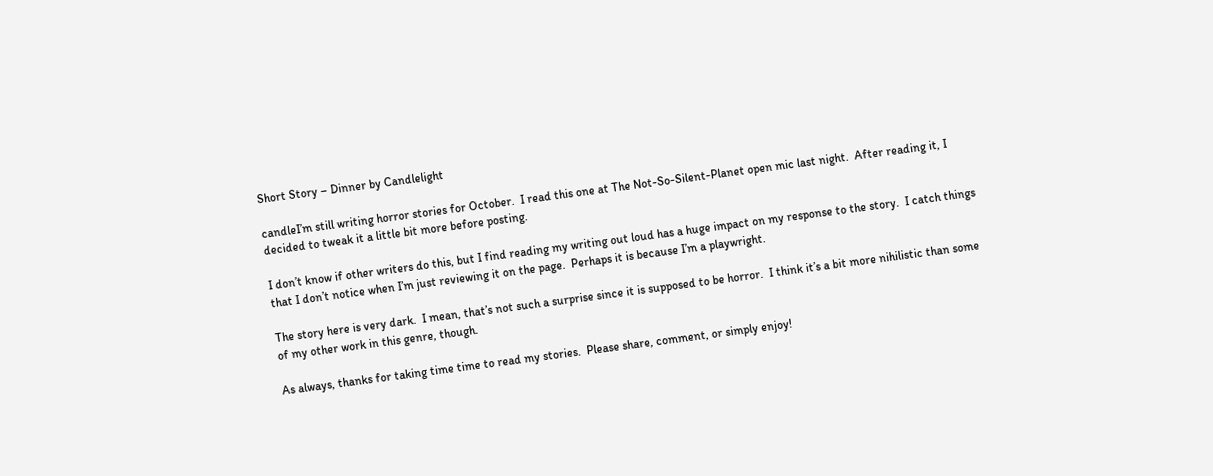Short Story – Dinner by Candlelight

candleI’m still writing horror stories for October.  I read this one at The Not-So-Silent-Planet open mic last night.  After reading it, I decided to tweak it a little bit more before posting.

I don’t know if other writers do this, but I find reading my writing out loud has a huge impact on my response to the story.  I catch things that I don’t notice when I’m just reviewing it on the page.  Perhaps it is because I’m a playwright.

The story here is very dark.  I mean, that’s not such a surprise since it is supposed to be horror.  I think it’s a bit more nihilistic than some of my other work in this genre, though.

As always, thanks for taking time time to read my stories.  Please share, comment, or simply enjoy!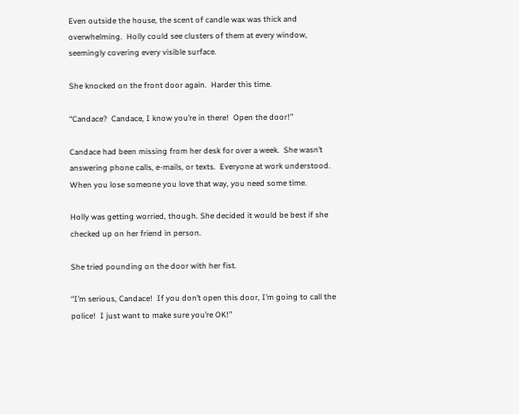Even outside the house, the scent of candle wax was thick and overwhelming.  Holly could see clusters of them at every window, seemingly covering every visible surface.

She knocked on the front door again.  Harder this time.

“Candace?  Candace, I know you’re in there!  Open the door!”

Candace had been missing from her desk for over a week.  She wasn’t answering phone calls, e-mails, or texts.  Everyone at work understood.  When you lose someone you love that way, you need some time.

Holly was getting worried, though. She decided it would be best if she checked up on her friend in person.

She tried pounding on the door with her fist.

“I’m serious, Candace!  If you don’t open this door, I’m going to call the police!  I just want to make sure you’re OK!”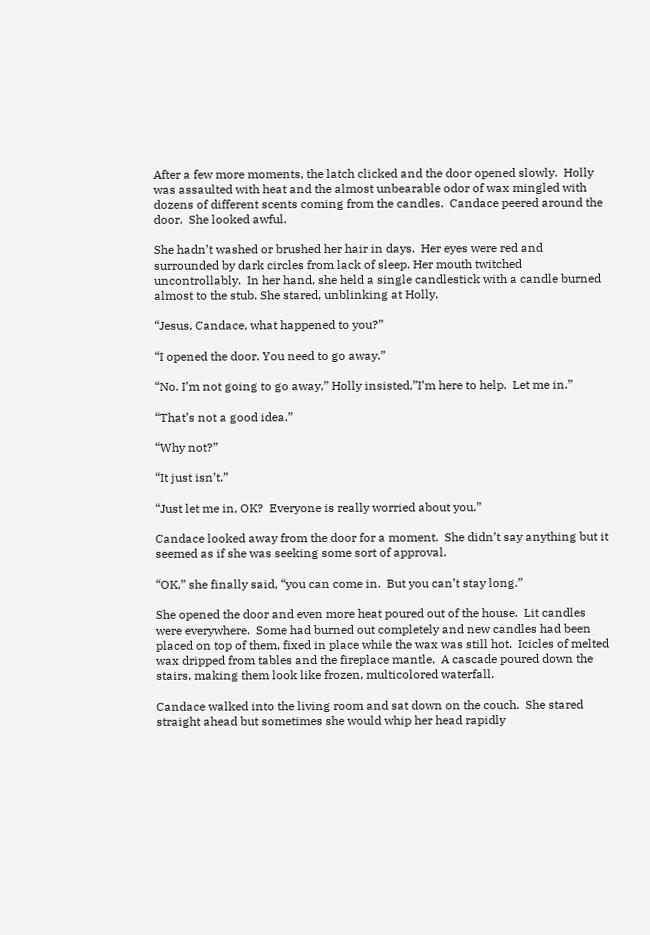After a few more moments, the latch clicked and the door opened slowly.  Holly was assaulted with heat and the almost unbearable odor of wax mingled with dozens of different scents coming from the candles.  Candace peered around the door.  She looked awful.

She hadn’t washed or brushed her hair in days.  Her eyes were red and surrounded by dark circles from lack of sleep. Her mouth twitched uncontrollably.  In her hand, she held a single candlestick with a candle burned almost to the stub. She stared, unblinking at Holly.

“Jesus, Candace, what happened to you?”

“I opened the door. You need to go away.”

“No. I’m not going to go away,” Holly insisted,”I’m here to help.  Let me in.”

“That’s not a good idea.”

“Why not?”

“It just isn’t.”

“Just let me in, OK?  Everyone is really worried about you.”

Candace looked away from the door for a moment.  She didn’t say anything but it seemed as if she was seeking some sort of approval.

“OK,” she finally said, “you can come in.  But you can’t stay long.”

She opened the door and even more heat poured out of the house.  Lit candles were everywhere.  Some had burned out completely and new candles had been placed on top of them, fixed in place while the wax was still hot.  Icicles of melted wax dripped from tables and the fireplace mantle.  A cascade poured down the stairs, making them look like frozen, multicolored waterfall.

Candace walked into the living room and sat down on the couch.  She stared straight ahead but sometimes she would whip her head rapidly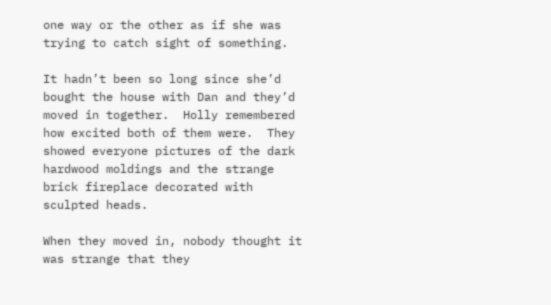one way or the other as if she was trying to catch sight of something.

It hadn’t been so long since she’d bought the house with Dan and they’d moved in together.  Holly remembered how excited both of them were.  They showed everyone pictures of the dark hardwood moldings and the strange brick fireplace decorated with sculpted heads.

When they moved in, nobody thought it was strange that they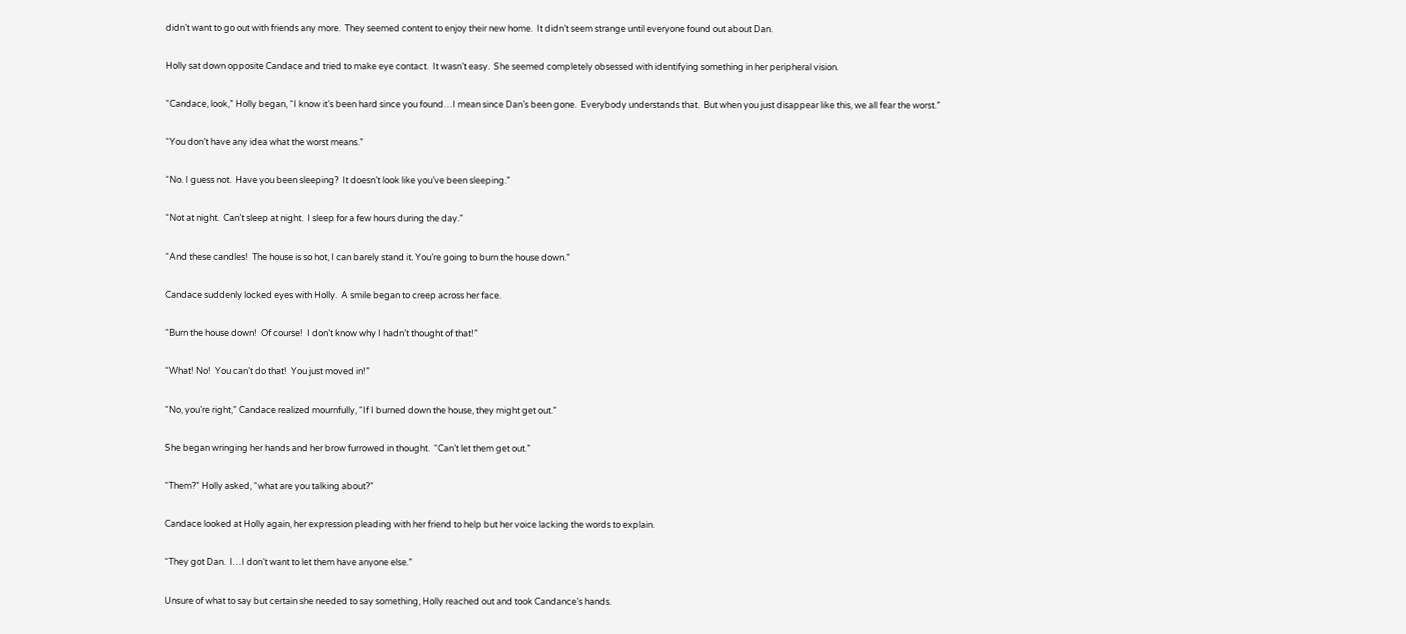didn’t want to go out with friends any more.  They seemed content to enjoy their new home.  It didn’t seem strange until everyone found out about Dan.

Holly sat down opposite Candace and tried to make eye contact.  It wasn’t easy.  She seemed completely obsessed with identifying something in her peripheral vision.

“Candace, look,” Holly began, “I know it’s been hard since you found…I mean since Dan’s been gone.  Everybody understands that.  But when you just disappear like this, we all fear the worst.”

“You don’t have any idea what the worst means.”

“No. I guess not.  Have you been sleeping?  It doesn’t look like you’ve been sleeping.”

“Not at night.  Can’t sleep at night.  I sleep for a few hours during the day.”

“And these candles!  The house is so hot, I can barely stand it. You’re going to burn the house down.”

Candace suddenly locked eyes with Holly.  A smile began to creep across her face.

“Burn the house down!  Of course!  I don’t know why I hadn’t thought of that!”

“What! No!  You can’t do that!  You just moved in!”

“No, you’re right,” Candace realized mournfully, “If I burned down the house, they might get out.”

She began wringing her hands and her brow furrowed in thought.  “Can’t let them get out.”

“Them?” Holly asked, “what are you talking about?”

Candace looked at Holly again, her expression pleading with her friend to help but her voice lacking the words to explain.

“They got Dan.  I…I don’t want to let them have anyone else.”

Unsure of what to say but certain she needed to say something, Holly reached out and took Candance’s hands.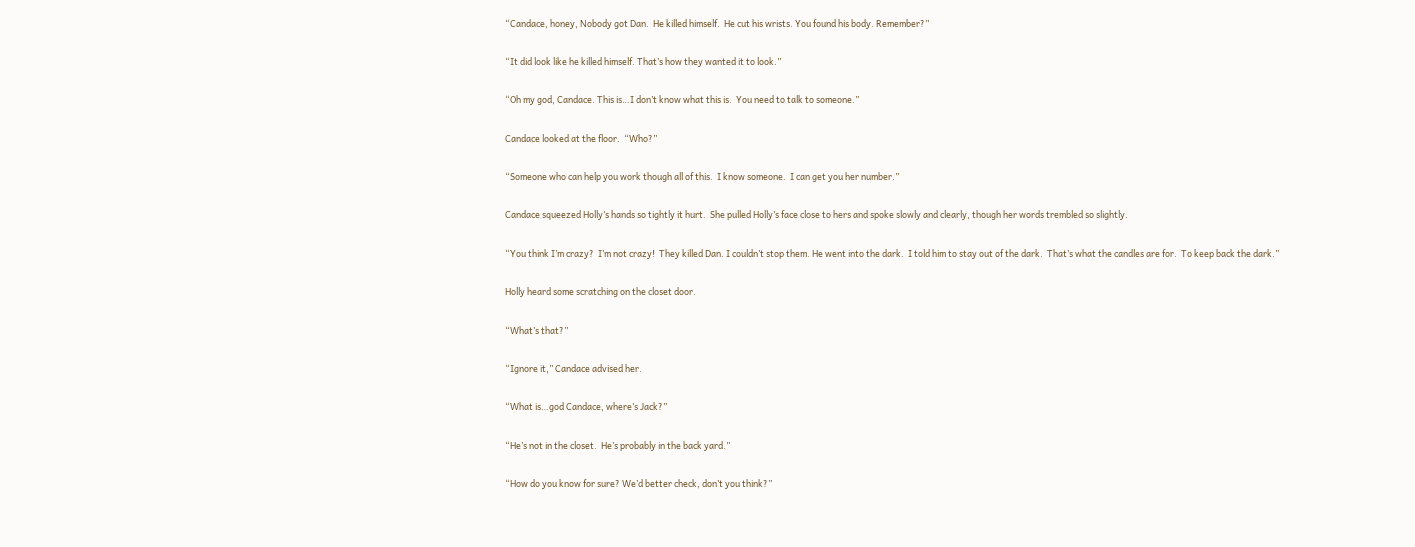“Candace, honey, Nobody got Dan.  He killed himself.  He cut his wrists. You found his body. Remember?”

“It did look like he killed himself. That’s how they wanted it to look.”

“Oh my god, Candace. This is…I don’t know what this is.  You need to talk to someone.”

Candace looked at the floor.  “Who?”

“Someone who can help you work though all of this.  I know someone.  I can get you her number.”

Candace squeezed Holly’s hands so tightly it hurt.  She pulled Holly’s face close to hers and spoke slowly and clearly, though her words trembled so slightly.

“You think I’m crazy?  I’m not crazy!  They killed Dan. I couldn’t stop them. He went into the dark.  I told him to stay out of the dark.  That’s what the candles are for.  To keep back the dark.”

Holly heard some scratching on the closet door.

“What’s that?”

“Ignore it,” Candace advised her.

“What is…god Candace, where’s Jack?”

“He’s not in the closet.  He’s probably in the back yard.”

“How do you know for sure? We’d better check, don’t you think?”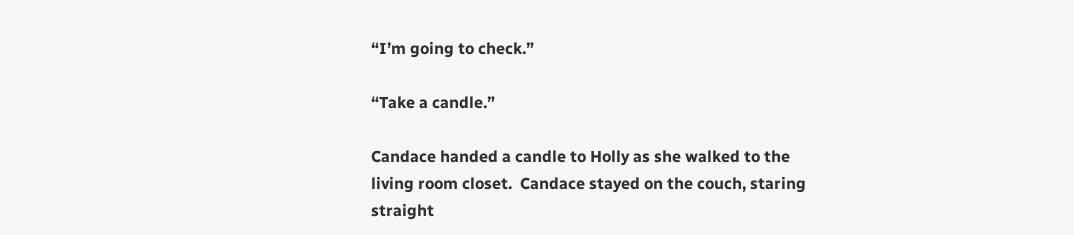“I’m going to check.”

“Take a candle.”

Candace handed a candle to Holly as she walked to the living room closet.  Candace stayed on the couch, staring straight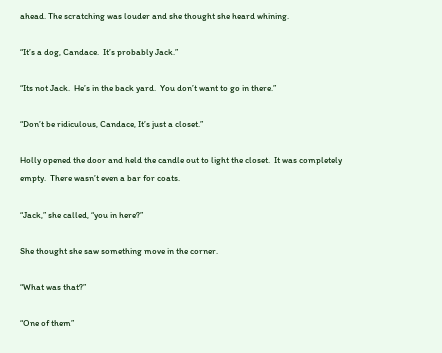ahead. The scratching was louder and she thought she heard whining.

“It’s a dog, Candace.  It’s probably Jack.”

“Its not Jack.  He’s in the back yard.  You don’t want to go in there.”

“Don’t be ridiculous, Candace, It’s just a closet.”

Holly opened the door and held the candle out to light the closet.  It was completely empty.  There wasn’t even a bar for coats.

“Jack,” she called, “you in here?”

She thought she saw something move in the corner.

“What was that?”

“One of them”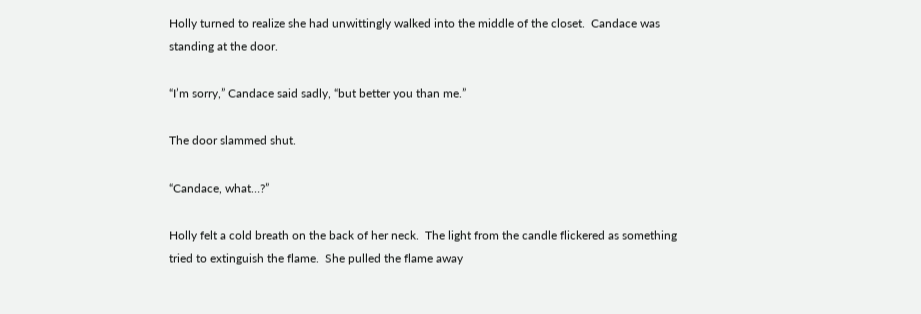Holly turned to realize she had unwittingly walked into the middle of the closet.  Candace was standing at the door.

“I’m sorry,” Candace said sadly, “but better you than me.”

The door slammed shut.

“Candace, what…?”

Holly felt a cold breath on the back of her neck.  The light from the candle flickered as something tried to extinguish the flame.  She pulled the flame away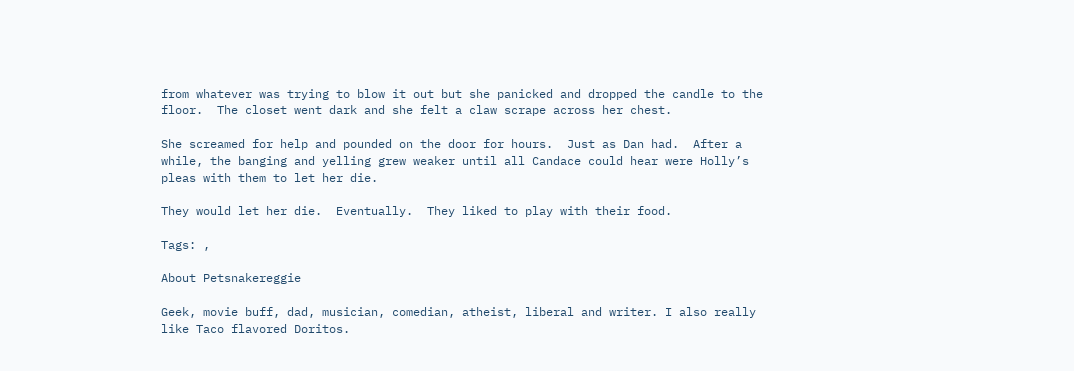from whatever was trying to blow it out but she panicked and dropped the candle to the floor.  The closet went dark and she felt a claw scrape across her chest.

She screamed for help and pounded on the door for hours.  Just as Dan had.  After a while, the banging and yelling grew weaker until all Candace could hear were Holly’s pleas with them to let her die.

They would let her die.  Eventually.  They liked to play with their food.

Tags: ,

About Petsnakereggie

Geek, movie buff, dad, musician, comedian, atheist, liberal and writer. I also really like Taco flavored Doritos.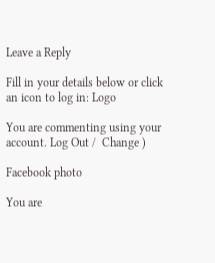Leave a Reply

Fill in your details below or click an icon to log in: Logo

You are commenting using your account. Log Out /  Change )

Facebook photo

You are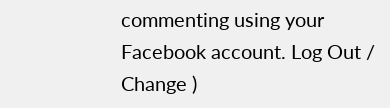commenting using your Facebook account. Log Out /  Change )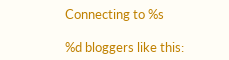Connecting to %s

%d bloggers like this: